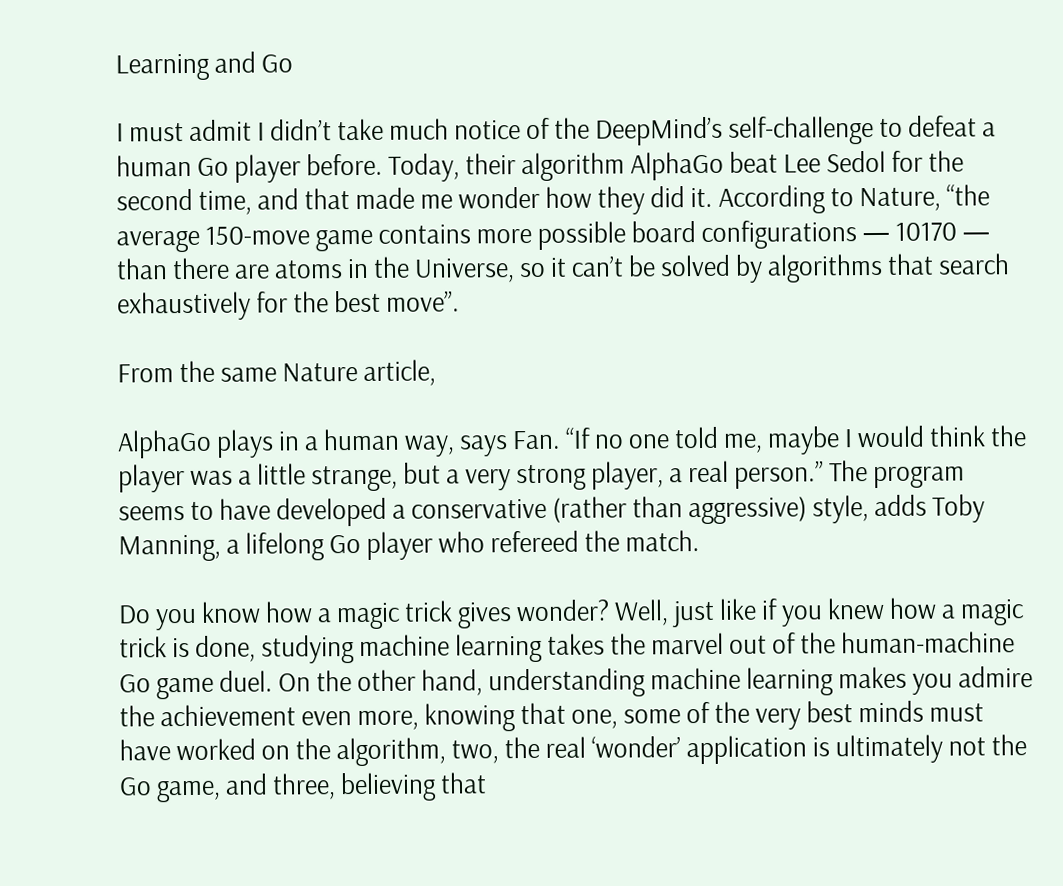Learning and Go

I must admit I didn’t take much notice of the DeepMind’s self-challenge to defeat a human Go player before. Today, their algorithm AlphaGo beat Lee Sedol for the second time, and that made me wonder how they did it. According to Nature, “the average 150-move game contains more possible board configurations — 10170 — than there are atoms in the Universe, so it can’t be solved by algorithms that search exhaustively for the best move”.

From the same Nature article,

AlphaGo plays in a human way, says Fan. “If no one told me, maybe I would think the player was a little strange, but a very strong player, a real person.” The program seems to have developed a conservative (rather than aggressive) style, adds Toby Manning, a lifelong Go player who refereed the match.

Do you know how a magic trick gives wonder? Well, just like if you knew how a magic trick is done, studying machine learning takes the marvel out of the human-machine Go game duel. On the other hand, understanding machine learning makes you admire the achievement even more, knowing that one, some of the very best minds must have worked on the algorithm, two, the real ‘wonder’ application is ultimately not the Go game, and three, believing that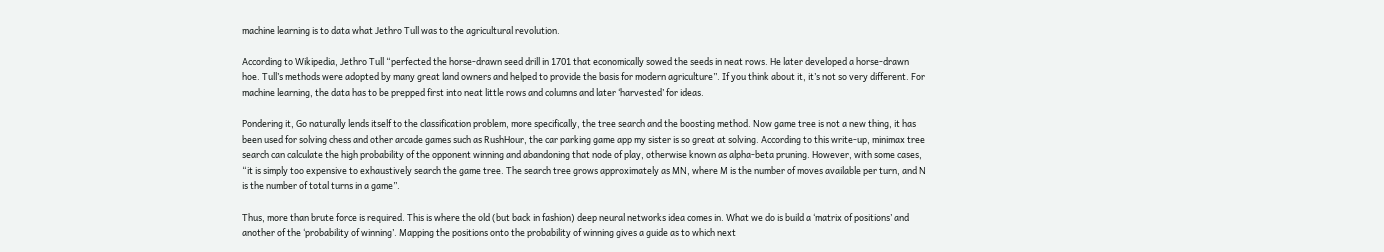machine learning is to data what Jethro Tull was to the agricultural revolution.

According to Wikipedia, Jethro Tull “perfected the horse-drawn seed drill in 1701 that economically sowed the seeds in neat rows. He later developed a horse-drawn hoe. Tull’s methods were adopted by many great land owners and helped to provide the basis for modern agriculture”. If you think about it, it’s not so very different. For machine learning, the data has to be prepped first into neat little rows and columns and later ‘harvested’ for ideas.

Pondering it, Go naturally lends itself to the classification problem, more specifically, the tree search and the boosting method. Now game tree is not a new thing, it has been used for solving chess and other arcade games such as RushHour, the car parking game app my sister is so great at solving. According to this write-up, minimax tree search can calculate the high probability of the opponent winning and abandoning that node of play, otherwise known as alpha-beta pruning. However, with some cases, “it is simply too expensive to exhaustively search the game tree. The search tree grows approximately as MN, where M is the number of moves available per turn, and N is the number of total turns in a game”.

Thus, more than brute force is required. This is where the old (but back in fashion) deep neural networks idea comes in. What we do is build a ‘matrix of positions’ and another of the ‘probability of winning’. Mapping the positions onto the probability of winning gives a guide as to which next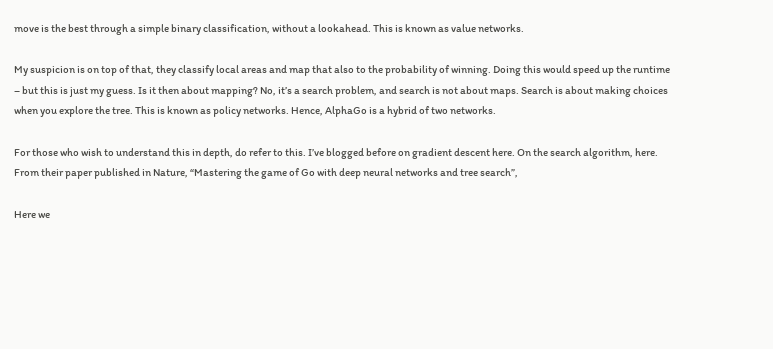move is the best through a simple binary classification, without a lookahead. This is known as value networks.

My suspicion is on top of that, they classify local areas and map that also to the probability of winning. Doing this would speed up the runtime – but this is just my guess. Is it then about mapping? No, it’s a search problem, and search is not about maps. Search is about making choices when you explore the tree. This is known as policy networks. Hence, AlphaGo is a hybrid of two networks.

For those who wish to understand this in depth, do refer to this. I’ve blogged before on gradient descent here. On the search algorithm, here. From their paper published in Nature, “Mastering the game of Go with deep neural networks and tree search”,

Here we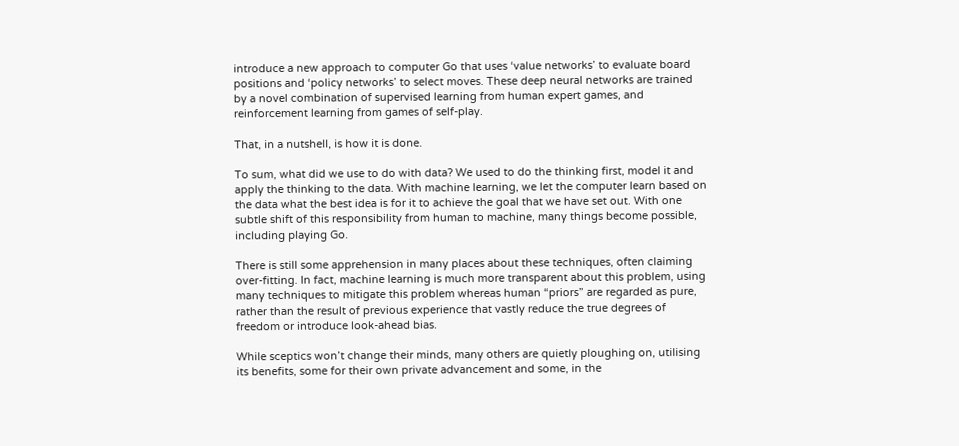introduce a new approach to computer Go that uses ‘value networks’ to evaluate board positions and ‘policy networks’ to select moves. These deep neural networks are trained by a novel combination of supervised learning from human expert games, and reinforcement learning from games of self-play.

That, in a nutshell, is how it is done.

To sum, what did we use to do with data? We used to do the thinking first, model it and apply the thinking to the data. With machine learning, we let the computer learn based on the data what the best idea is for it to achieve the goal that we have set out. With one subtle shift of this responsibility from human to machine, many things become possible, including playing Go.

There is still some apprehension in many places about these techniques, often claiming over-fitting. In fact, machine learning is much more transparent about this problem, using many techniques to mitigate this problem whereas human “priors” are regarded as pure, rather than the result of previous experience that vastly reduce the true degrees of freedom or introduce look-ahead bias.

While sceptics won’t change their minds, many others are quietly ploughing on, utilising its benefits, some for their own private advancement and some, in the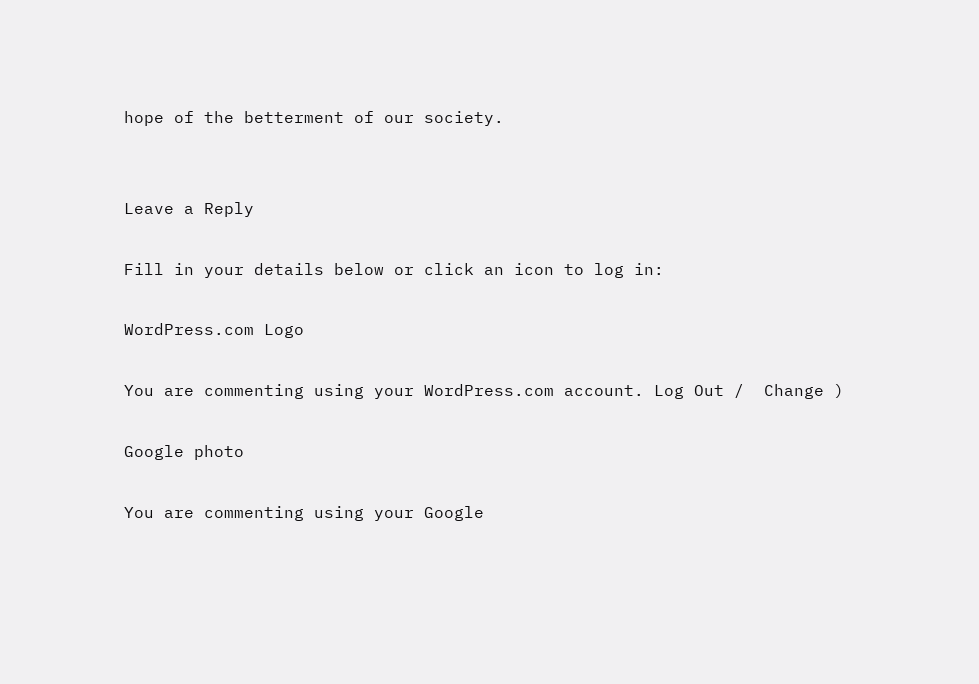hope of the betterment of our society.


Leave a Reply

Fill in your details below or click an icon to log in:

WordPress.com Logo

You are commenting using your WordPress.com account. Log Out /  Change )

Google photo

You are commenting using your Google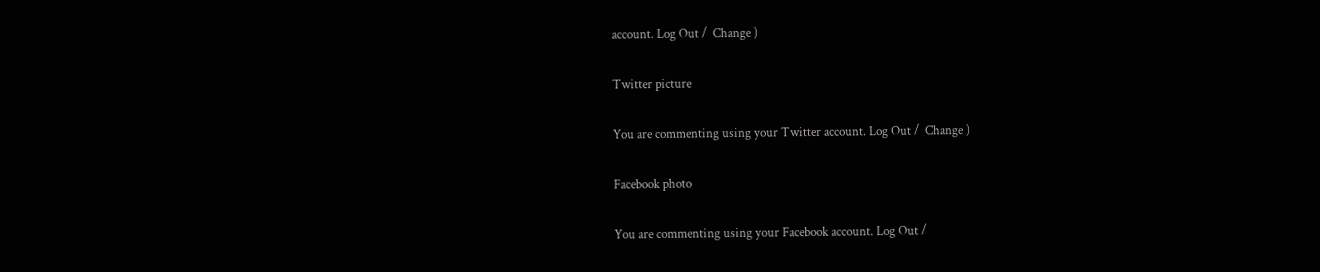account. Log Out /  Change )

Twitter picture

You are commenting using your Twitter account. Log Out /  Change )

Facebook photo

You are commenting using your Facebook account. Log Out /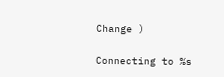Change )

Connecting to %s